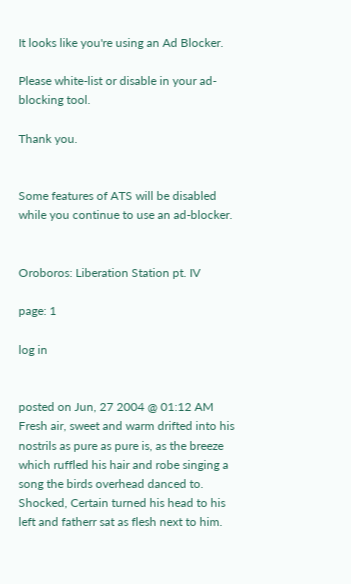It looks like you're using an Ad Blocker.

Please white-list or disable in your ad-blocking tool.

Thank you.


Some features of ATS will be disabled while you continue to use an ad-blocker.


Oroboros: Liberation Station pt. IV

page: 1

log in


posted on Jun, 27 2004 @ 01:12 AM
Fresh air, sweet and warm drifted into his nostrils as pure as pure is, as the breeze which ruffled his hair and robe singing a song the birds overhead danced to. Shocked, Certain turned his head to his left and fatherr sat as flesh next to him.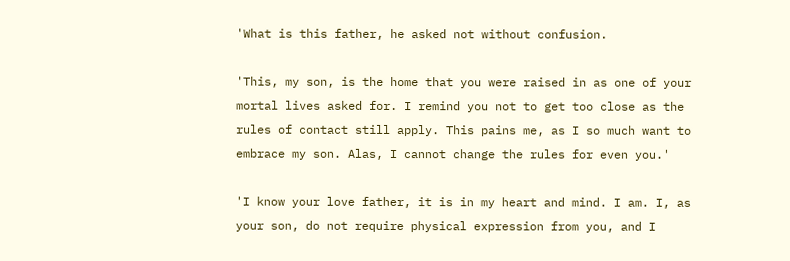'What is this father, he asked not without confusion.

'This, my son, is the home that you were raised in as one of your mortal lives asked for. I remind you not to get too close as the rules of contact still apply. This pains me, as I so much want to embrace my son. Alas, I cannot change the rules for even you.'

'I know your love father, it is in my heart and mind. I am. I, as your son, do not require physical expression from you, and I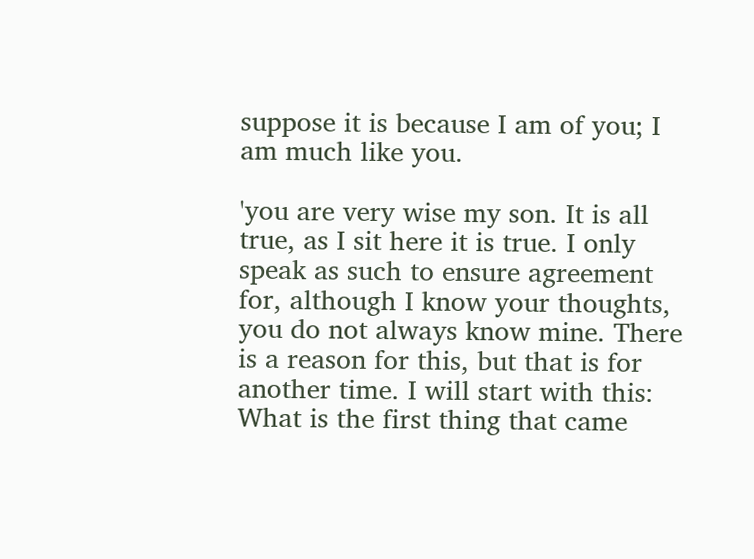suppose it is because I am of you; I am much like you.

'you are very wise my son. It is all true, as I sit here it is true. I only speak as such to ensure agreement for, although I know your thoughts, you do not always know mine. There is a reason for this, but that is for another time. I will start with this: What is the first thing that came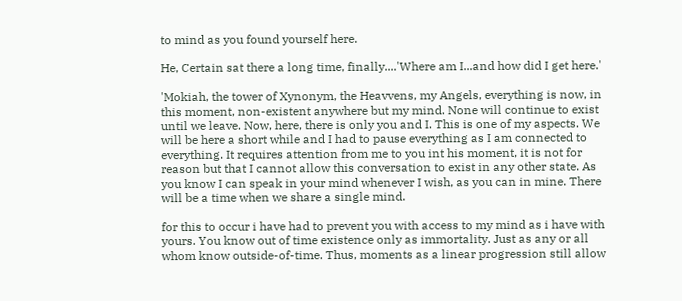to mind as you found yourself here.

He, Certain sat there a long time, finally....'Where am I...and how did I get here.'

'Mokiah, the tower of Xynonym, the Heavvens, my Angels, everything is now, in this moment, non-existent anywhere but my mind. None will continue to exist until we leave. Now, here, there is only you and I. This is one of my aspects. We will be here a short while and I had to pause everything as I am connected to everything. It requires attention from me to you int his moment, it is not for reason but that I cannot allow this conversation to exist in any other state. As you know I can speak in your mind whenever I wish, as you can in mine. There will be a time when we share a single mind.

for this to occur i have had to prevent you with access to my mind as i have with yours. You know out of time existence only as immortality. Just as any or all whom know outside-of-time. Thus, moments as a linear progression still allow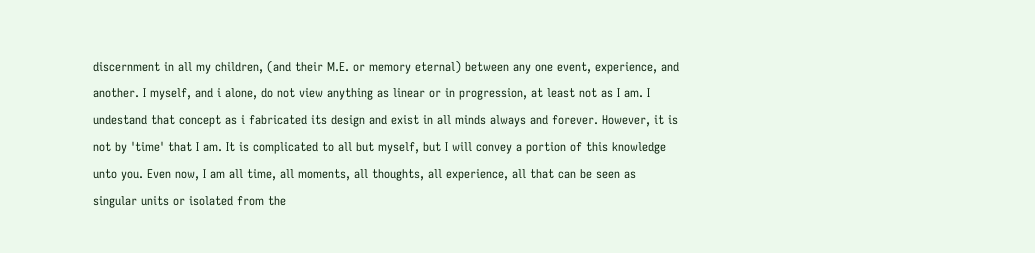discernment in all my children, (and their M.E. or memory eternal) between any one event, experience, and another. I myself, and i alone, do not view anything as linear or in progression, at least not as I am. I undestand that concept as i fabricated its design and exist in all minds always and forever. However, it is not by 'time' that I am. It is complicated to all but myself, but I will convey a portion of this knowledge unto you. Even now, I am all time, all moments, all thoughts, all experience, all that can be seen as singular units or isolated from the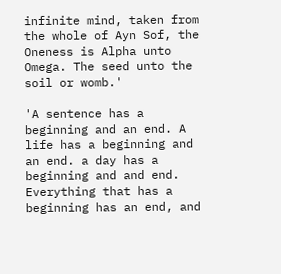infinite mind, taken from the whole of Ayn Sof, the Oneness is Alpha unto Omega. The seed unto the soil or womb.'

'A sentence has a beginning and an end. A life has a beginning and an end. a day has a beginning and and end. Everything that has a beginning has an end, and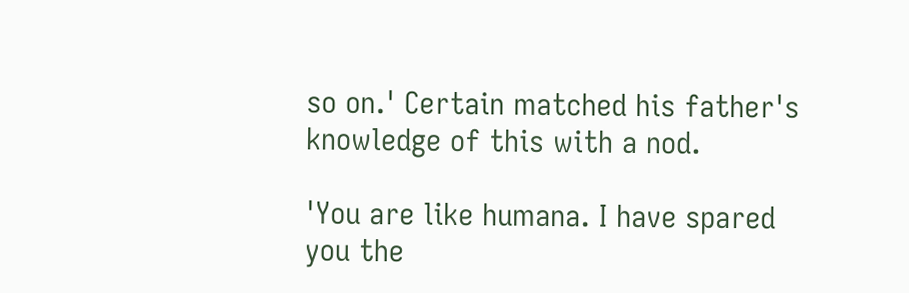so on.' Certain matched his father's knowledge of this with a nod.

'You are like humana. I have spared you the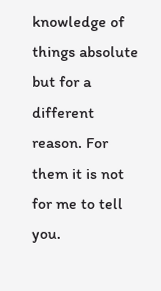knowledge of things absolute but for a different reason. For them it is not for me to tell you.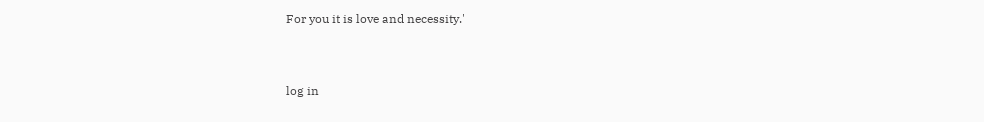For you it is love and necessity.'


log in